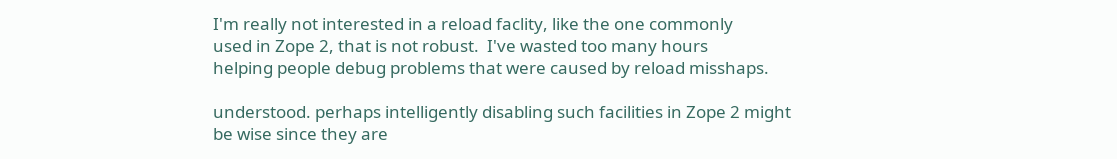I'm really not interested in a reload faclity, like the one commonly
used in Zope 2, that is not robust.  I've wasted too many hours
helping people debug problems that were caused by reload misshaps.

understood. perhaps intelligently disabling such facilities in Zope 2 might be wise since they are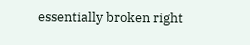essentially broken right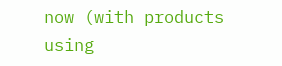now (with products using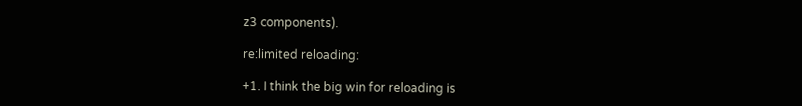z3 components).

re:limited reloading:

+1. I think the big win for reloading is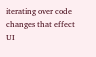iterating over code changes that effect UI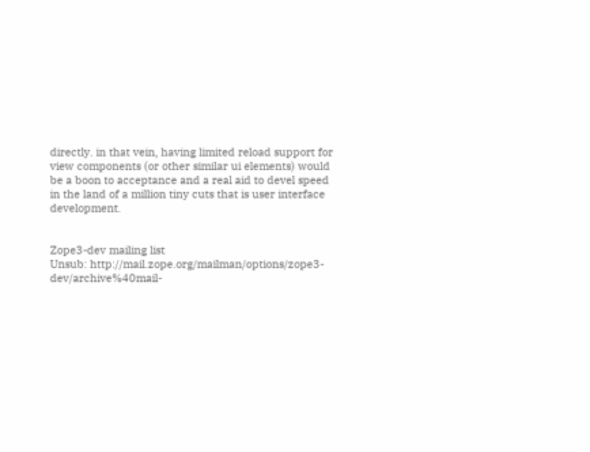directly. in that vein, having limited reload support for view components (or other similar ui elements) would be a boon to acceptance and a real aid to devel speed in the land of a million tiny cuts that is user interface development.


Zope3-dev mailing list
Unsub: http://mail.zope.org/mailman/options/zope3-dev/archive%40mail-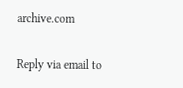archive.com

Reply via email to